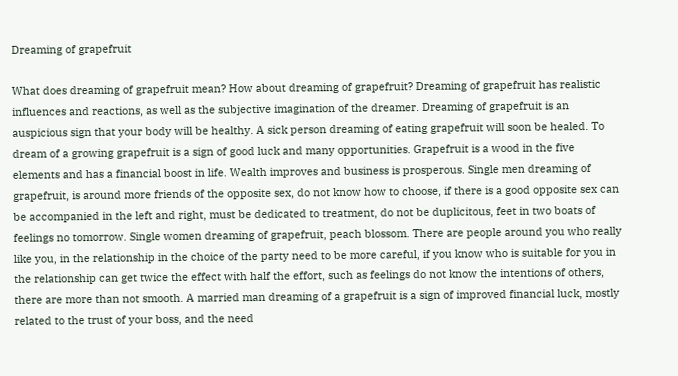Dreaming of grapefruit

What does dreaming of grapefruit mean? How about dreaming of grapefruit? Dreaming of grapefruit has realistic influences and reactions, as well as the subjective imagination of the dreamer. Dreaming of grapefruit is an auspicious sign that your body will be healthy. A sick person dreaming of eating grapefruit will soon be healed. To dream of a growing grapefruit is a sign of good luck and many opportunities. Grapefruit is a wood in the five elements and has a financial boost in life. Wealth improves and business is prosperous. Single men dreaming of grapefruit, is around more friends of the opposite sex, do not know how to choose, if there is a good opposite sex can be accompanied in the left and right, must be dedicated to treatment, do not be duplicitous, feet in two boats of feelings no tomorrow. Single women dreaming of grapefruit, peach blossom. There are people around you who really like you, in the relationship in the choice of the party need to be more careful, if you know who is suitable for you in the relationship can get twice the effect with half the effort, such as feelings do not know the intentions of others, there are more than not smooth. A married man dreaming of a grapefruit is a sign of improved financial luck, mostly related to the trust of your boss, and the need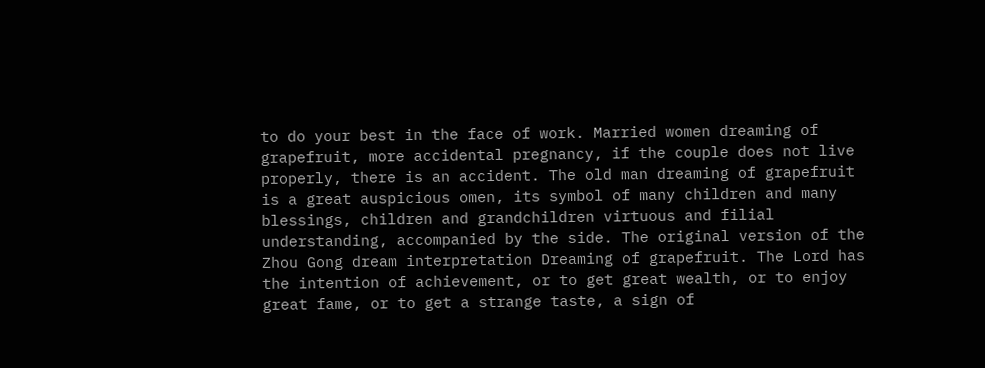to do your best in the face of work. Married women dreaming of grapefruit, more accidental pregnancy, if the couple does not live properly, there is an accident. The old man dreaming of grapefruit is a great auspicious omen, its symbol of many children and many blessings, children and grandchildren virtuous and filial understanding, accompanied by the side. The original version of the Zhou Gong dream interpretation Dreaming of grapefruit. The Lord has the intention of achievement, or to get great wealth, or to enjoy great fame, or to get a strange taste, a sign of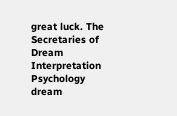great luck. The Secretaries of Dream Interpretation Psychology dream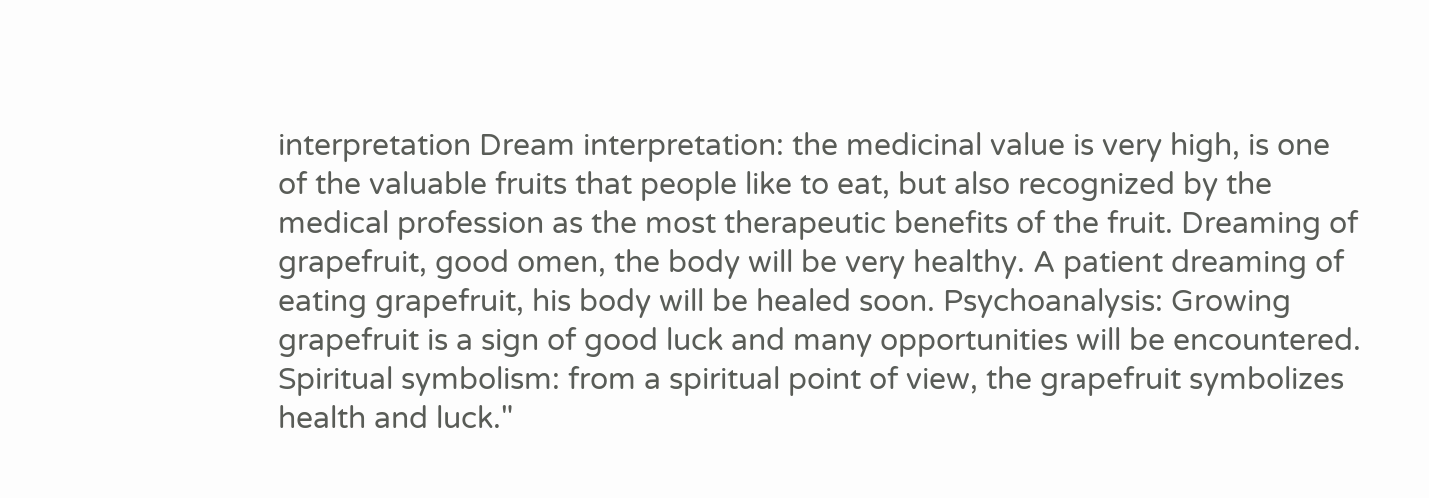interpretation Dream interpretation: the medicinal value is very high, is one of the valuable fruits that people like to eat, but also recognized by the medical profession as the most therapeutic benefits of the fruit. Dreaming of grapefruit, good omen, the body will be very healthy. A patient dreaming of eating grapefruit, his body will be healed soon. Psychoanalysis: Growing grapefruit is a sign of good luck and many opportunities will be encountered. Spiritual symbolism: from a spiritual point of view, the grapefruit symbolizes health and luck."